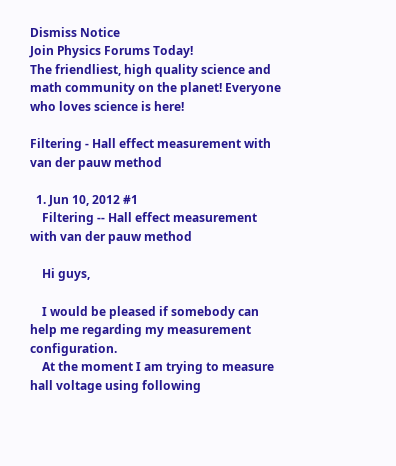Dismiss Notice
Join Physics Forums Today!
The friendliest, high quality science and math community on the planet! Everyone who loves science is here!

Filtering - Hall effect measurement with van der pauw method

  1. Jun 10, 2012 #1
    Filtering -- Hall effect measurement with van der pauw method

    Hi guys,

    I would be pleased if somebody can help me regarding my measurement configuration.
    At the moment I am trying to measure hall voltage using following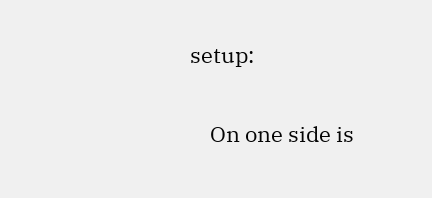setup:

    On one side is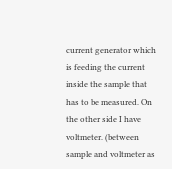current generator which is feeding the current inside the sample that has to be measured. On the other side I have voltmeter. (between sample and voltmeter as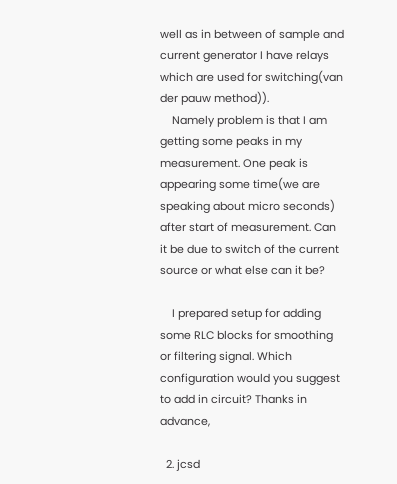well as in between of sample and current generator I have relays which are used for switching(van der pauw method)).
    Namely problem is that I am getting some peaks in my measurement. One peak is appearing some time(we are speaking about micro seconds) after start of measurement. Can it be due to switch of the current source or what else can it be?

    I prepared setup for adding some RLC blocks for smoothing or filtering signal. Which configuration would you suggest to add in circuit? Thanks in advance,

  2. jcsd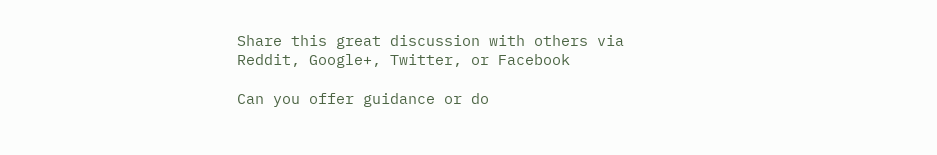Share this great discussion with others via Reddit, Google+, Twitter, or Facebook

Can you offer guidance or do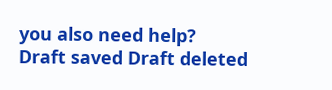you also need help?
Draft saved Draft deleted